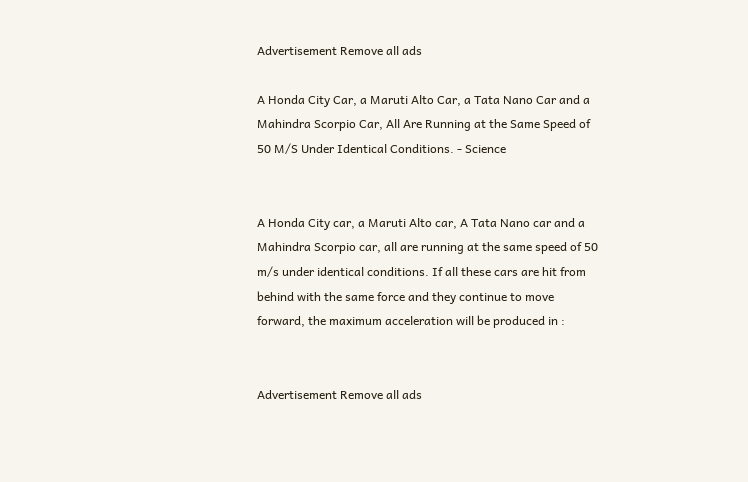Advertisement Remove all ads

A Honda City Car, a Maruti Alto Car, a Tata Nano Car and a Mahindra Scorpio Car, All Are Running at the Same Speed of 50 M/S Under Identical Conditions. - Science


A Honda City car, a Maruti Alto car, A Tata Nano car and a Mahindra Scorpio car, all are running at the same speed of 50 m/s under identical conditions. If all these cars are hit from behind with the same force and they continue to move forward, the maximum acceleration will be produced in :


Advertisement Remove all ads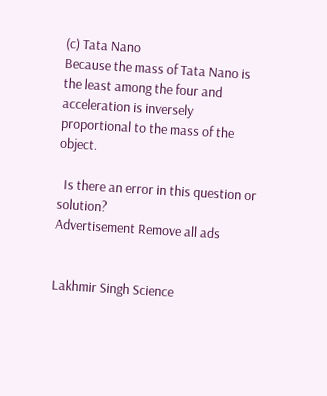(c) Tata Nano
Because the mass of Tata Nano is the least among the four and acceleration is inversely proportional to the mass of the object.

  Is there an error in this question or solution?
Advertisement Remove all ads


Lakhmir Singh Science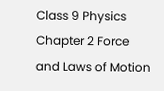Class 9 Physics
Chapter 2 Force and Laws of Motion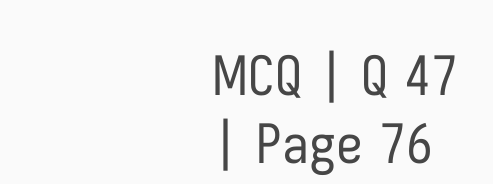MCQ | Q 47 | Page 76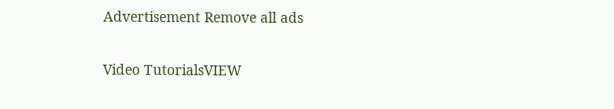Advertisement Remove all ads

Video TutorialsVIEW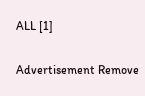ALL [1]

Advertisement Remove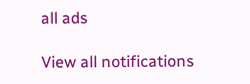all ads

View all notifications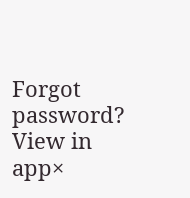Forgot password?
View in app×